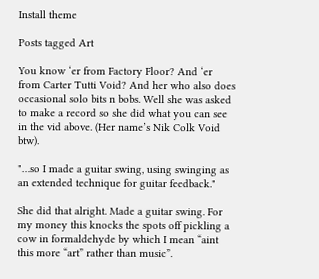Install theme

Posts tagged Art

You know ‘er from Factory Floor? And ‘er from Carter Tutti Void? And her who also does occasional solo bits n bobs. Well she was asked to make a record so she did what you can see in the vid above. (Her name’s Nik Colk Void btw).

"…so I made a guitar swing, using swinging as an extended technique for guitar feedback."

She did that alright. Made a guitar swing. For my money this knocks the spots off pickling a cow in formaldehyde by which I mean “aint this more “art” rather than music”.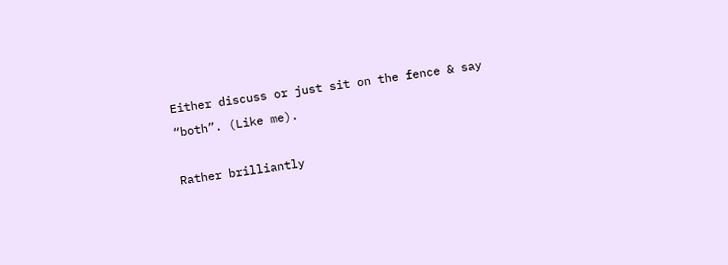Either discuss or just sit on the fence & say “both”. (Like me).

Rather brilliantly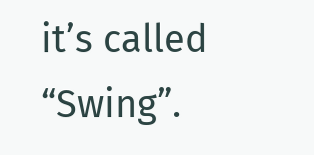it’s called “Swing”.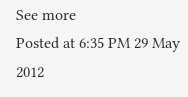See more
Posted at 6:35 PM 29 May 2012